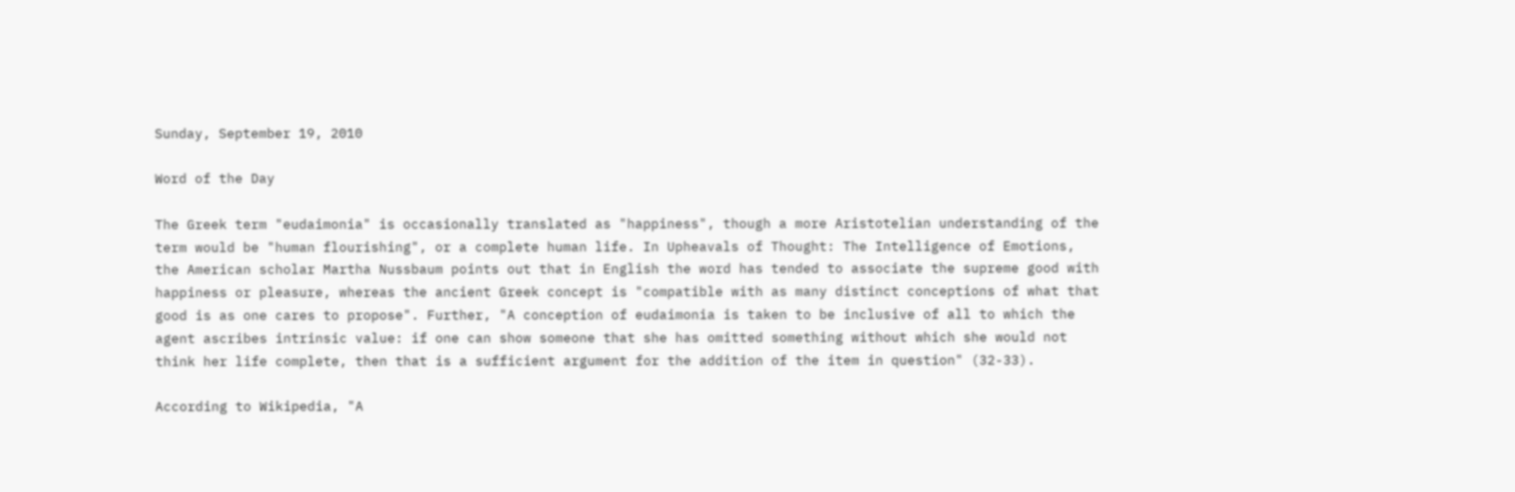Sunday, September 19, 2010

Word of the Day

The Greek term "eudaimonia" is occasionally translated as "happiness", though a more Aristotelian understanding of the term would be "human flourishing", or a complete human life. In Upheavals of Thought: The Intelligence of Emotions, the American scholar Martha Nussbaum points out that in English the word has tended to associate the supreme good with happiness or pleasure, whereas the ancient Greek concept is "compatible with as many distinct conceptions of what that good is as one cares to propose". Further, "A conception of eudaimonia is taken to be inclusive of all to which the agent ascribes intrinsic value: if one can show someone that she has omitted something without which she would not think her life complete, then that is a sufficient argument for the addition of the item in question" (32-33).

According to Wikipedia, "A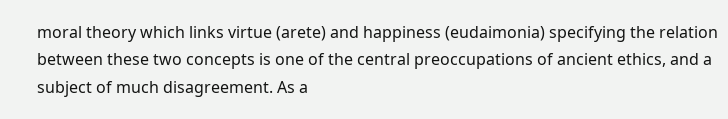moral theory which links virtue (arete) and happiness (eudaimonia) specifying the relation between these two concepts is one of the central preoccupations of ancient ethics, and a subject of much disagreement. As a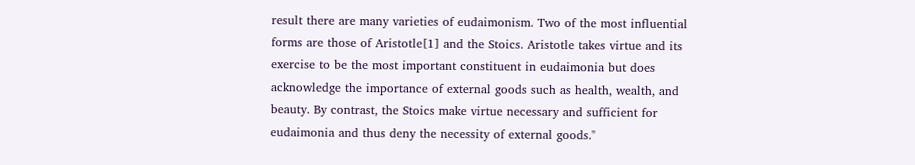result there are many varieties of eudaimonism. Two of the most influential forms are those of Aristotle[1] and the Stoics. Aristotle takes virtue and its exercise to be the most important constituent in eudaimonia but does acknowledge the importance of external goods such as health, wealth, and beauty. By contrast, the Stoics make virtue necessary and sufficient for eudaimonia and thus deny the necessity of external goods."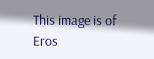This image is of Eros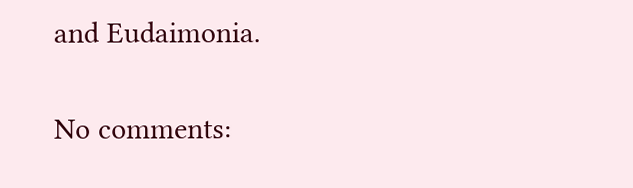and Eudaimonia.

No comments: